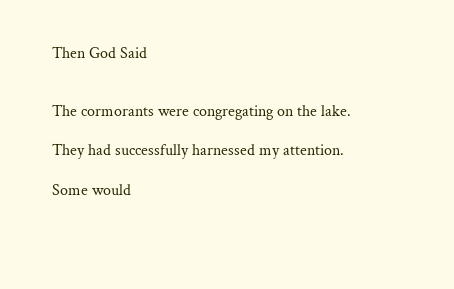Then God Said


The cormorants were congregating on the lake.

They had successfully harnessed my attention.

Some would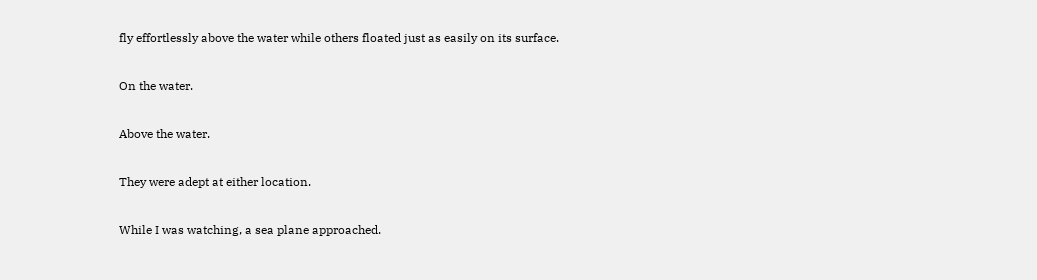fly effortlessly above the water while others floated just as easily on its surface.

On the water.

Above the water.

They were adept at either location.

While I was watching, a sea plane approached.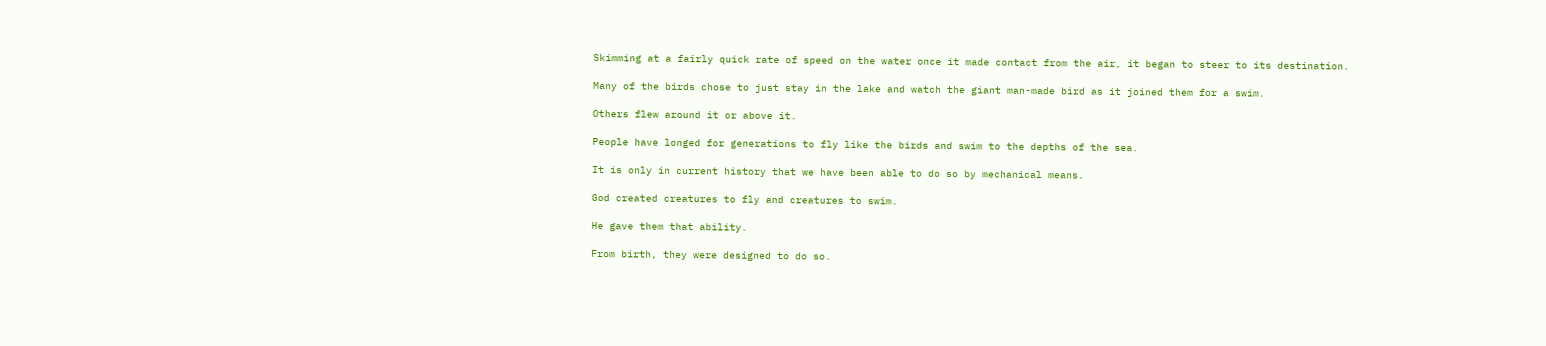Skimming at a fairly quick rate of speed on the water once it made contact from the air, it began to steer to its destination.

Many of the birds chose to just stay in the lake and watch the giant man-made bird as it joined them for a swim.

Others flew around it or above it.

People have longed for generations to fly like the birds and swim to the depths of the sea.

It is only in current history that we have been able to do so by mechanical means.

God created creatures to fly and creatures to swim.

He gave them that ability.

From birth, they were designed to do so.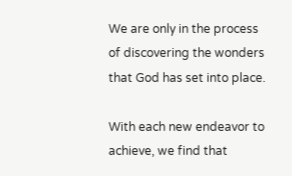We are only in the process of discovering the wonders that God has set into place.

With each new endeavor to achieve, we find that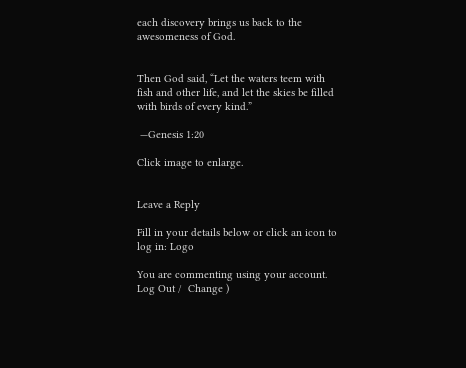each discovery brings us back to the awesomeness of God.


Then God said, “Let the waters teem with fish and other life, and let the skies be filled with birds of every kind.”

 —Genesis 1:20

Click image to enlarge.


Leave a Reply

Fill in your details below or click an icon to log in: Logo

You are commenting using your account. Log Out /  Change )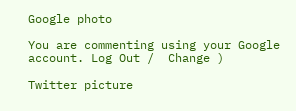Google photo

You are commenting using your Google account. Log Out /  Change )

Twitter picture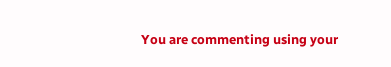You are commenting using your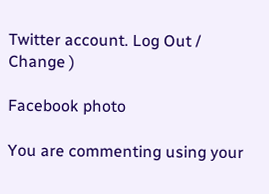Twitter account. Log Out /  Change )

Facebook photo

You are commenting using your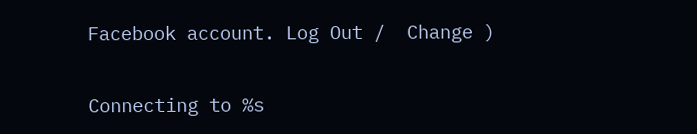Facebook account. Log Out /  Change )

Connecting to %s